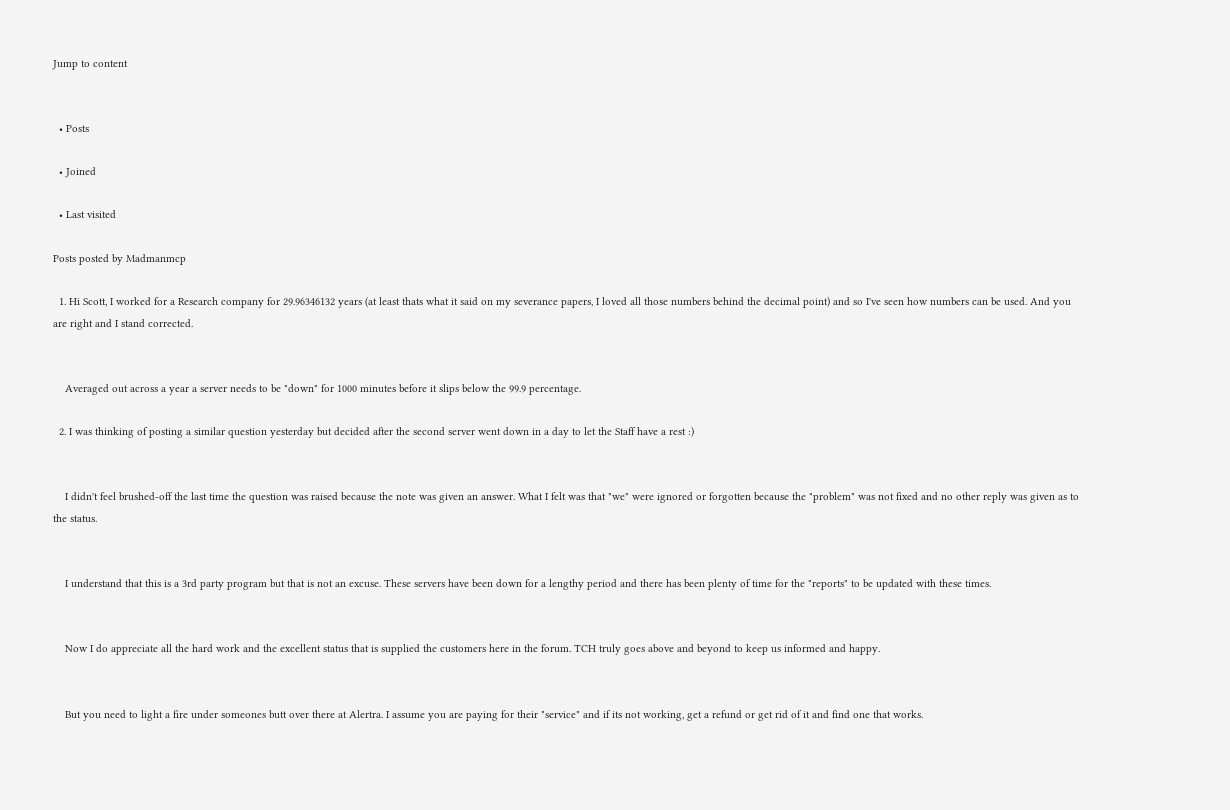Jump to content


  • Posts

  • Joined

  • Last visited

Posts posted by Madmanmcp

  1. Hi Scott, I worked for a Research company for 29.96346132 years (at least thats what it said on my severance papers, I loved all those numbers behind the decimal point) and so I've seen how numbers can be used. And you are right and I stand corrected.


    Averaged out across a year a server needs to be "down" for 1000 minutes before it slips below the 99.9 percentage.

  2. I was thinking of posting a similar question yesterday but decided after the second server went down in a day to let the Staff have a rest :)


    I didn't feel brushed-off the last time the question was raised because the note was given an answer. What I felt was that "we" were ignored or forgotten because the "problem" was not fixed and no other reply was given as to the status.


    I understand that this is a 3rd party program but that is not an excuse. These servers have been down for a lengthy period and there has been plenty of time for the "reports" to be updated with these times.


    Now I do appreciate all the hard work and the excellent status that is supplied the customers here in the forum. TCH truly goes above and beyond to keep us informed and happy.


    But you need to light a fire under someones butt over there at Alertra. I assume you are paying for their "service" and if its not working, get a refund or get rid of it and find one that works.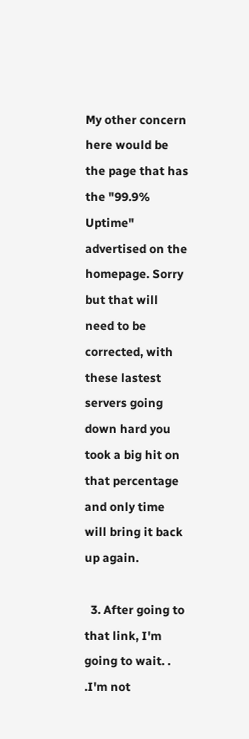My other concern here would be the page that has the "99.9% Uptime" advertised on the homepage. Sorry but that will need to be corrected, with these lastest servers going down hard you took a big hit on that percentage and only time will bring it back up again.

  3. After going to that link, I'm going to wait. . .I'm not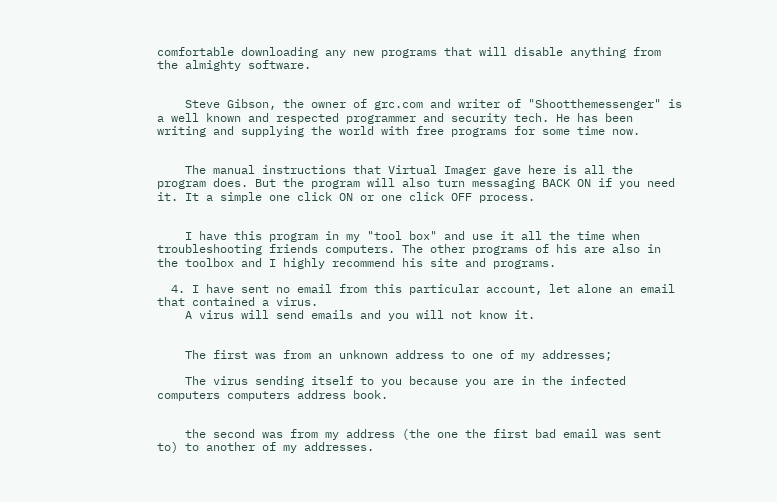comfortable downloading any new programs that will disable anything from the almighty software.


    Steve Gibson, the owner of grc.com and writer of "Shootthemessenger" is a well known and respected programmer and security tech. He has been writing and supplying the world with free programs for some time now.


    The manual instructions that Virtual Imager gave here is all the program does. But the program will also turn messaging BACK ON if you need it. It a simple one click ON or one click OFF process.


    I have this program in my "tool box" and use it all the time when troubleshooting friends computers. The other programs of his are also in the toolbox and I highly recommend his site and programs.

  4. I have sent no email from this particular account, let alone an email that contained a virus.
    A virus will send emails and you will not know it.


    The first was from an unknown address to one of my addresses;

    The virus sending itself to you because you are in the infected computers computers address book.


    the second was from my address (the one the first bad email was sent to) to another of my addresses.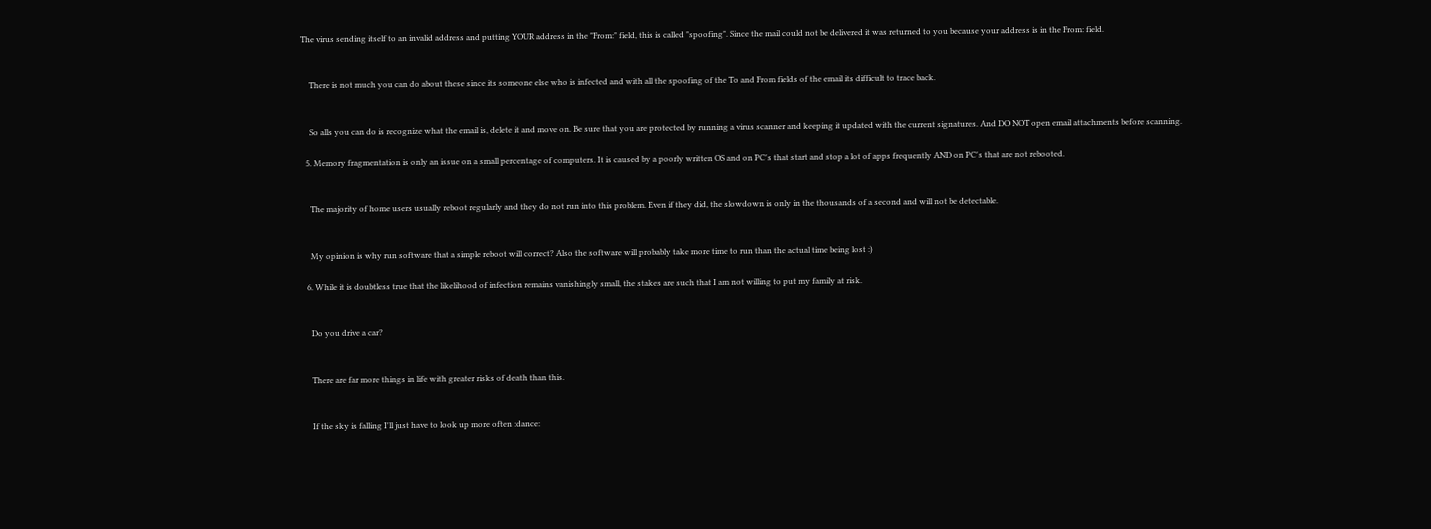The virus sending itself to an invalid address and putting YOUR address in the "From:" field, this is called "spoofing". Since the mail could not be delivered it was returned to you because your address is in the From: field.


    There is not much you can do about these since its someone else who is infected and with all the spoofing of the To and From fields of the email its difficult to trace back.


    So alls you can do is recognize what the email is, delete it and move on. Be sure that you are protected by running a virus scanner and keeping it updated with the current signatures. And DO NOT open email attachments before scanning.

  5. Memory fragmentation is only an issue on a small percentage of computers. It is caused by a poorly written OS and on PC's that start and stop a lot of apps frequently AND on PC's that are not rebooted.


    The majority of home users usually reboot regularly and they do not run into this problem. Even if they did, the slowdown is only in the thousands of a second and will not be detectable.


    My opinion is why run software that a simple reboot will correct? Also the software will probably take more time to run than the actual time being lost :)

  6. While it is doubtless true that the likelihood of infection remains vanishingly small, the stakes are such that I am not willing to put my family at risk.


    Do you drive a car?


    There are far more things in life with greater risks of death than this.


    If the sky is falling I'll just have to look up more often :dance: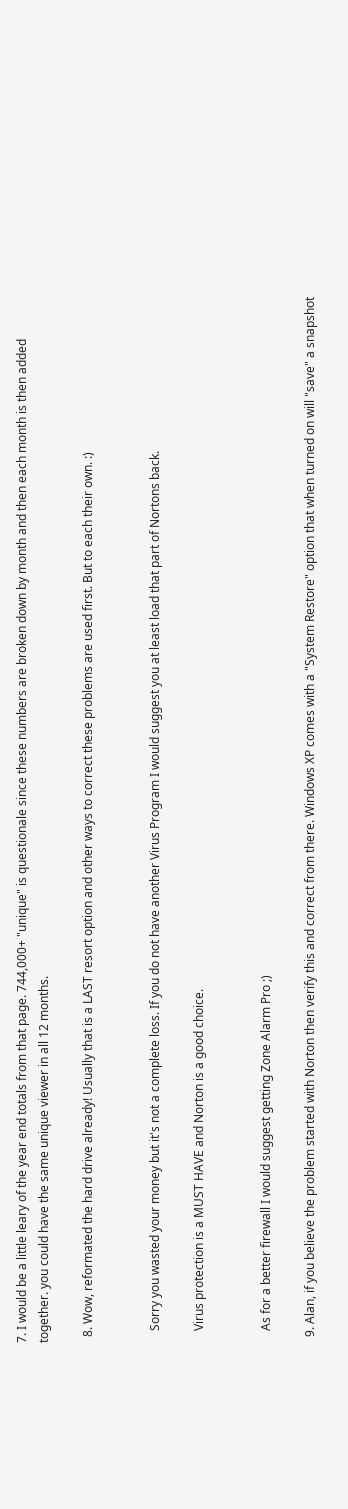7. I would be a little leary of the year end totals from that page. 744,000+ "unique" is questionale since these numbers are broken down by month and then each month is then added together. you could have the same unique viewer in all 12 months.

  8. Wow, reformated the hard drive already! Usually that is a LAST resort option and other ways to correct these problems are used first. But to each their own. :)


    Sorry you wasted your money but it's not a complete loss. If you do not have another Virus Program I would suggest you at least load that part of Nortons back.

    Virus protection is a MUST HAVE and Norton is a good choice.


    As for a better firewall I would suggest getting Zone Alarm Pro ;)

  9. Alan, if you believe the problem started with Norton then verify this and correct from there. Windows XP comes with a "System Restore" option that when turned on will "save" a snapshot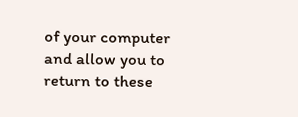of your computer and allow you to return to these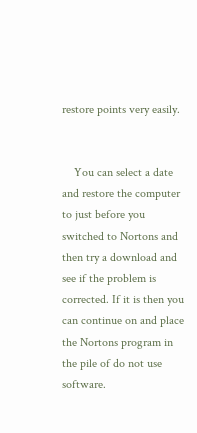restore points very easily.


    You can select a date and restore the computer to just before you switched to Nortons and then try a download and see if the problem is corrected. If it is then you can continue on and place the Nortons program in the pile of do not use software.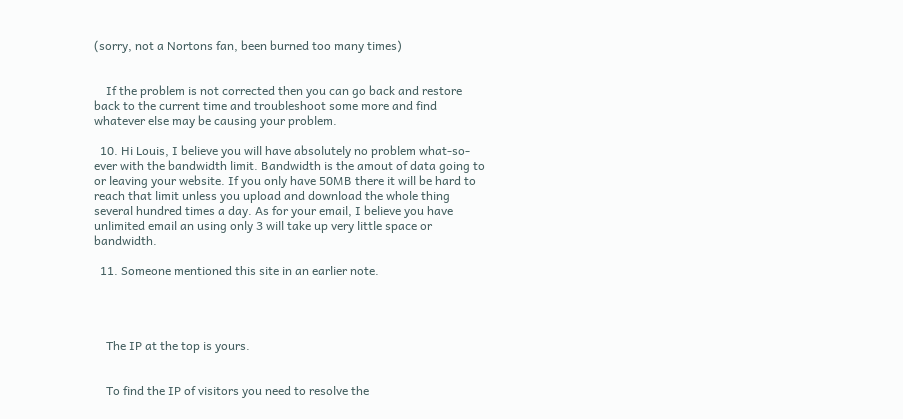(sorry, not a Nortons fan, been burned too many times)


    If the problem is not corrected then you can go back and restore back to the current time and troubleshoot some more and find whatever else may be causing your problem.

  10. Hi Louis, I believe you will have absolutely no problem what-so-ever with the bandwidth limit. Bandwidth is the amout of data going to or leaving your website. If you only have 50MB there it will be hard to reach that limit unless you upload and download the whole thing several hundred times a day. As for your email, I believe you have unlimited email an using only 3 will take up very little space or bandwidth.

  11. Someone mentioned this site in an earlier note.




    The IP at the top is yours.


    To find the IP of visitors you need to resolve the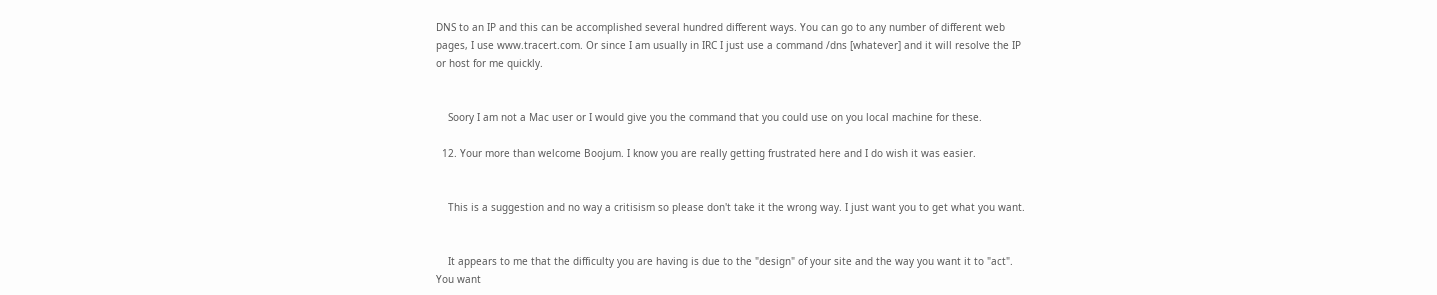DNS to an IP and this can be accomplished several hundred different ways. You can go to any number of different web pages, I use www.tracert.com. Or since I am usually in IRC I just use a command /dns [whatever] and it will resolve the IP or host for me quickly.


    Soory I am not a Mac user or I would give you the command that you could use on you local machine for these.

  12. Your more than welcome Boojum. I know you are really getting frustrated here and I do wish it was easier.


    This is a suggestion and no way a critisism so please don't take it the wrong way. I just want you to get what you want.


    It appears to me that the difficulty you are having is due to the "design" of your site and the way you want it to "act". You want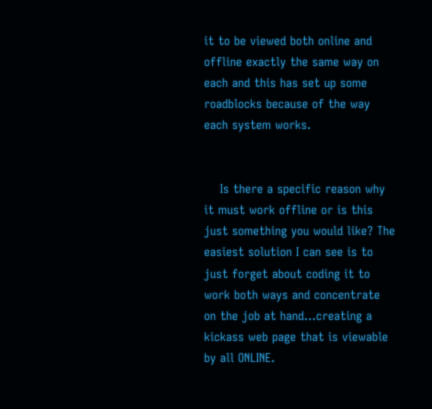it to be viewed both online and offline exactly the same way on each and this has set up some roadblocks because of the way each system works.


    Is there a specific reason why it must work offline or is this just something you would like? The easiest solution I can see is to just forget about coding it to work both ways and concentrate on the job at hand...creating a kickass web page that is viewable by all ONLINE.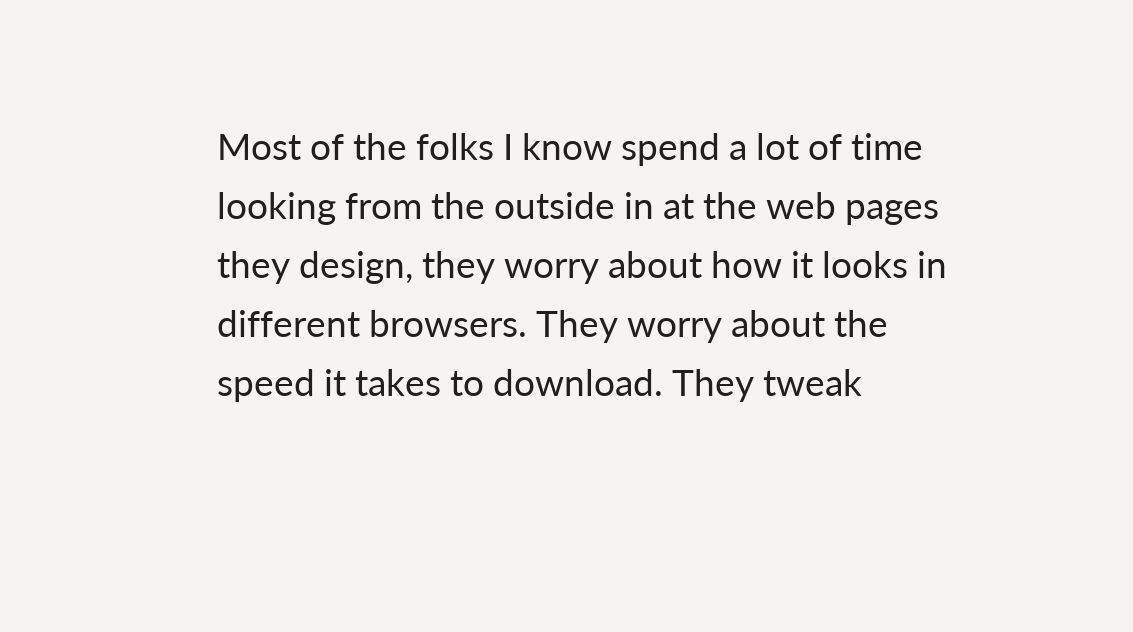Most of the folks I know spend a lot of time looking from the outside in at the web pages they design, they worry about how it looks in different browsers. They worry about the speed it takes to download. They tweak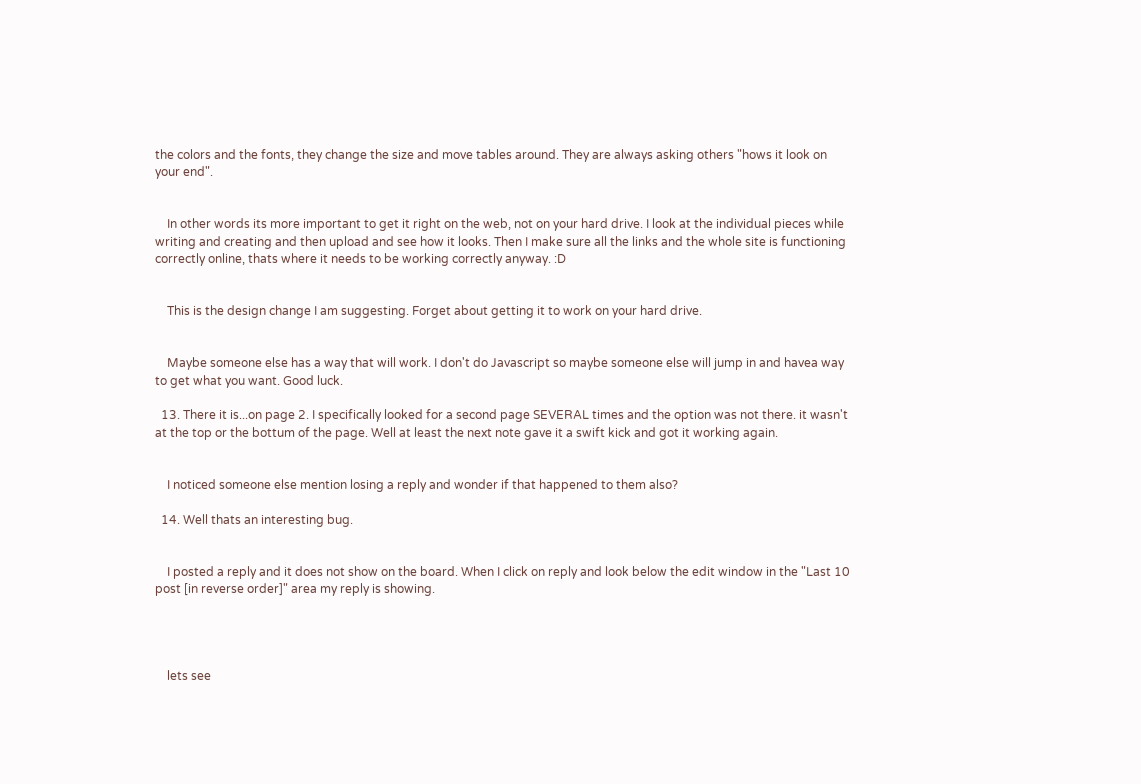the colors and the fonts, they change the size and move tables around. They are always asking others "hows it look on your end".


    In other words its more important to get it right on the web, not on your hard drive. I look at the individual pieces while writing and creating and then upload and see how it looks. Then I make sure all the links and the whole site is functioning correctly online, thats where it needs to be working correctly anyway. :D


    This is the design change I am suggesting. Forget about getting it to work on your hard drive.


    Maybe someone else has a way that will work. I don't do Javascript so maybe someone else will jump in and havea way to get what you want. Good luck.

  13. There it is...on page 2. I specifically looked for a second page SEVERAL times and the option was not there. it wasn't at the top or the bottum of the page. Well at least the next note gave it a swift kick and got it working again.


    I noticed someone else mention losing a reply and wonder if that happened to them also?

  14. Well thats an interesting bug.


    I posted a reply and it does not show on the board. When I click on reply and look below the edit window in the "Last 10 post [in reverse order]" area my reply is showing.




    lets see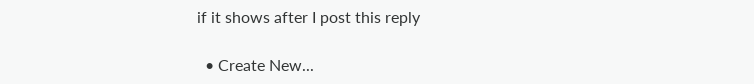if it shows after I post this reply

  • Create New...